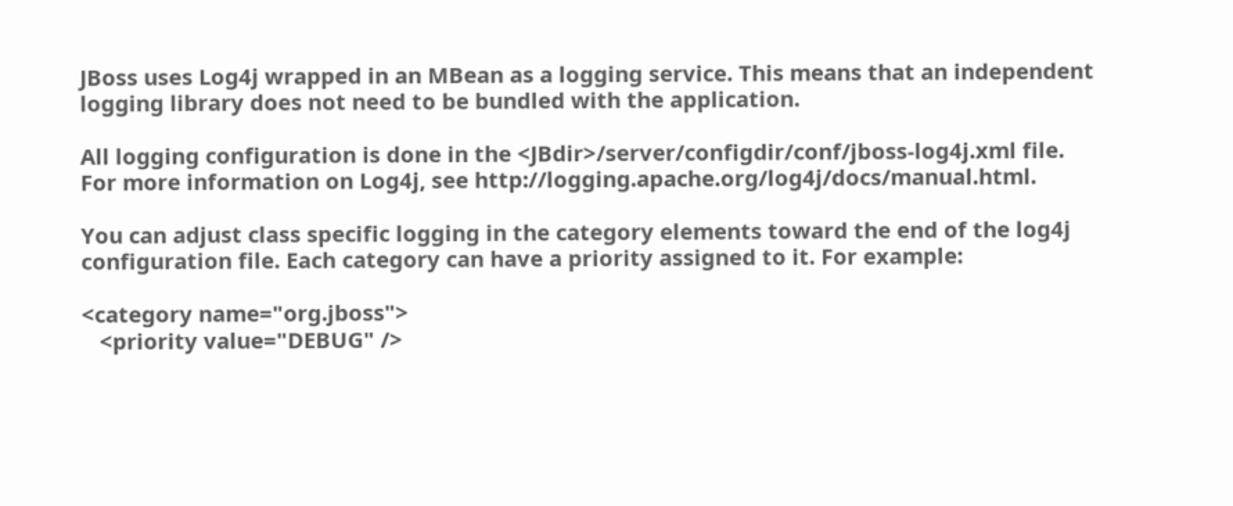JBoss uses Log4j wrapped in an MBean as a logging service. This means that an independent logging library does not need to be bundled with the application.

All logging configuration is done in the <JBdir>/server/configdir/conf/jboss-log4j.xml file. For more information on Log4j, see http://logging.apache.org/log4j/docs/manual.html.

You can adjust class specific logging in the category elements toward the end of the log4j configuration file. Each category can have a priority assigned to it. For example:

<category name="org.jboss">
   <priority value="DEBUG" />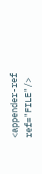<appender-ref ref="FILE"/>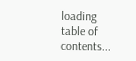loading table of contents...